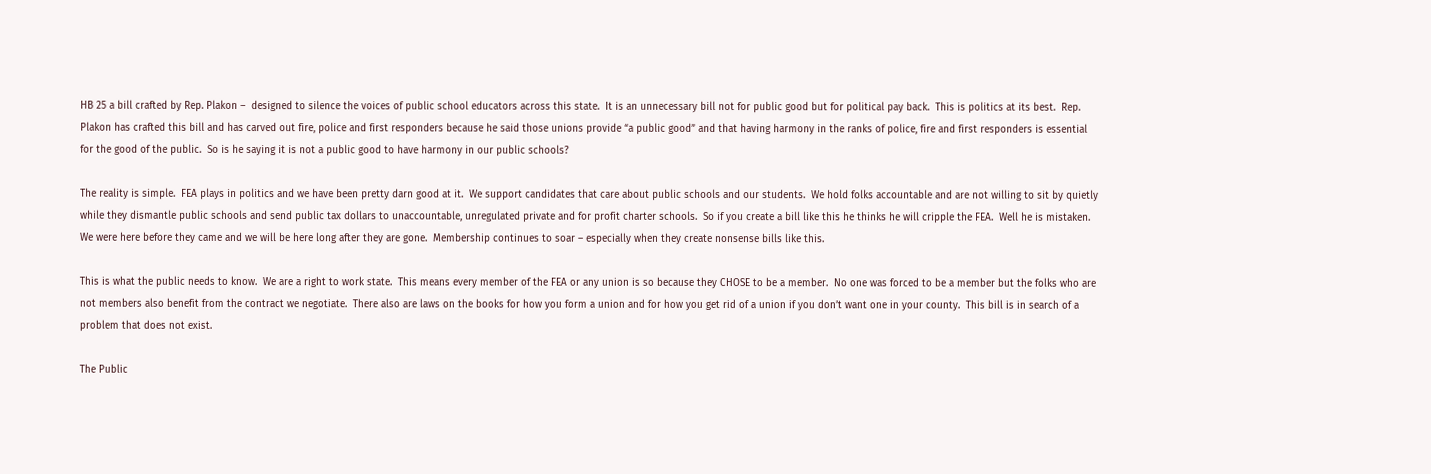HB 25 a bill crafted by Rep. Plakon –  designed to silence the voices of public school educators across this state.  It is an unnecessary bill not for public good but for political pay back.  This is politics at its best.  Rep. Plakon has crafted this bill and has carved out fire, police and first responders because he said those unions provide “a public good” and that having harmony in the ranks of police, fire and first responders is essential for the good of the public.  So is he saying it is not a public good to have harmony in our public schools?

The reality is simple.  FEA plays in politics and we have been pretty darn good at it.  We support candidates that care about public schools and our students.  We hold folks accountable and are not willing to sit by quietly while they dismantle public schools and send public tax dollars to unaccountable, unregulated private and for profit charter schools.  So if you create a bill like this he thinks he will cripple the FEA.  Well he is mistaken.  We were here before they came and we will be here long after they are gone.  Membership continues to soar – especially when they create nonsense bills like this.

This is what the public needs to know.  We are a right to work state.  This means every member of the FEA or any union is so because they CHOSE to be a member.  No one was forced to be a member but the folks who are not members also benefit from the contract we negotiate.  There also are laws on the books for how you form a union and for how you get rid of a union if you don’t want one in your county.  This bill is in search of a problem that does not exist.

The Public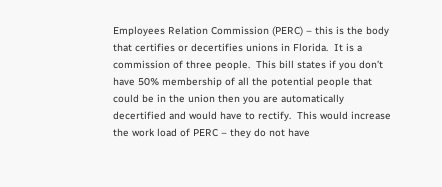Employees Relation Commission (PERC) – this is the body that certifies or decertifies unions in Florida.  It is a commission of three people.  This bill states if you don’t have 50% membership of all the potential people that could be in the union then you are automatically decertified and would have to rectify.  This would increase the work load of PERC – they do not have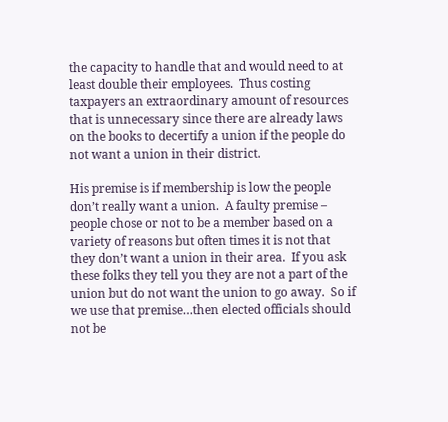the capacity to handle that and would need to at least double their employees.  Thus costing taxpayers an extraordinary amount of resources that is unnecessary since there are already laws on the books to decertify a union if the people do not want a union in their district.

His premise is if membership is low the people don’t really want a union.  A faulty premise – people chose or not to be a member based on a variety of reasons but often times it is not that they don’t want a union in their area.  If you ask these folks they tell you they are not a part of the union but do not want the union to go away.  So if we use that premise…then elected officials should not be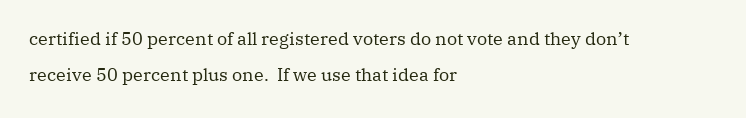certified if 50 percent of all registered voters do not vote and they don’t receive 50 percent plus one.  If we use that idea for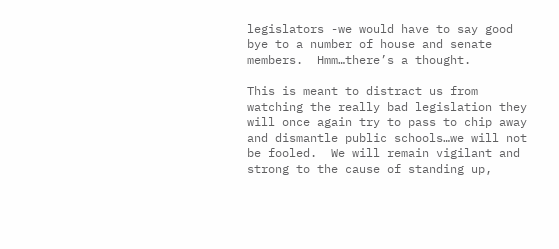legislators -we would have to say good bye to a number of house and senate members.  Hmm…there’s a thought.

This is meant to distract us from watching the really bad legislation they will once again try to pass to chip away and dismantle public schools…we will not be fooled.  We will remain vigilant and strong to the cause of standing up,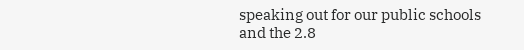speaking out for our public schools and the 2.8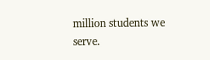million students we serve.